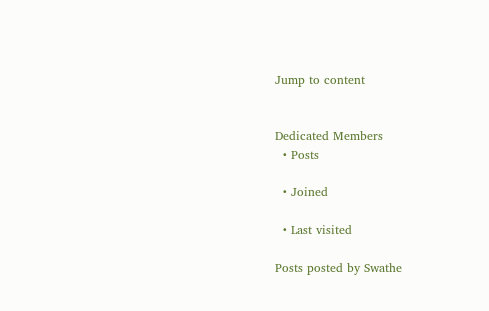Jump to content


Dedicated Members
  • Posts

  • Joined

  • Last visited

Posts posted by Swathe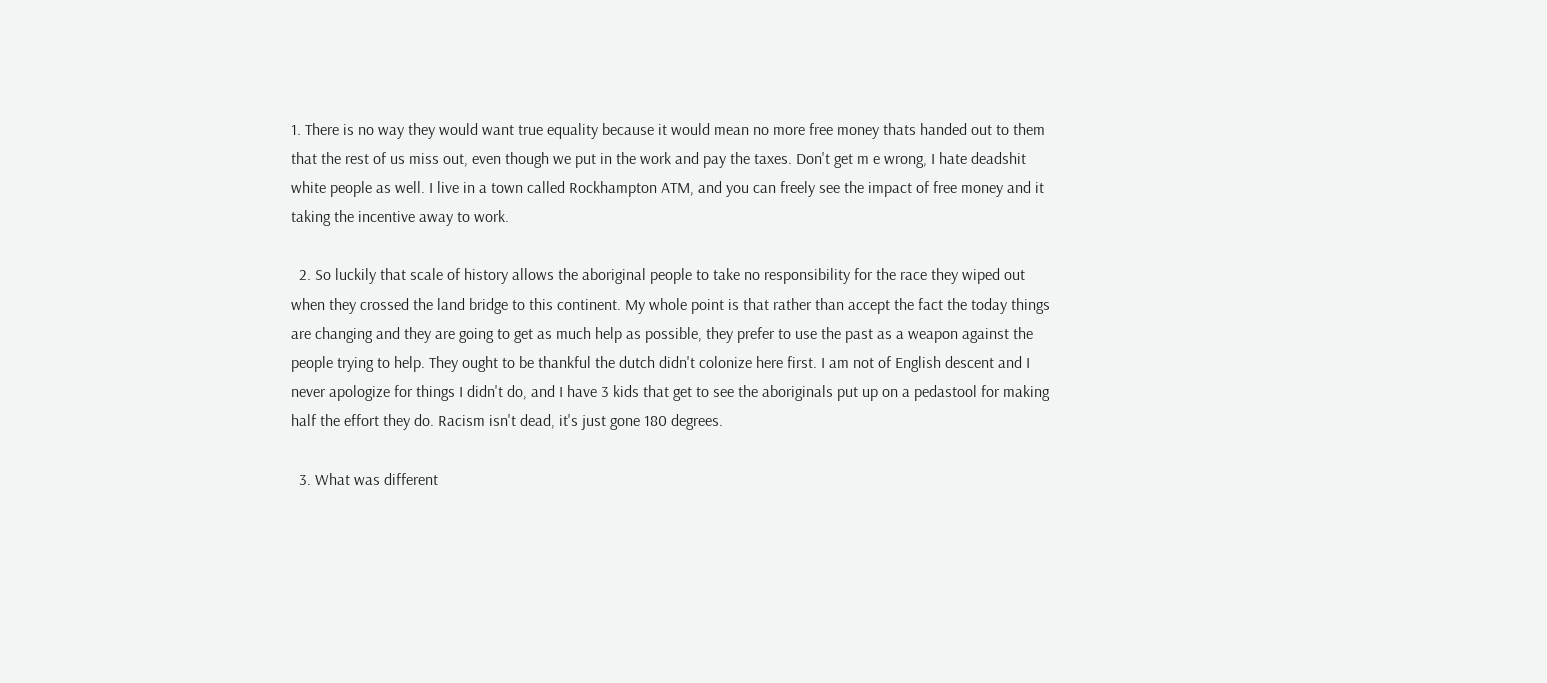1. There is no way they would want true equality because it would mean no more free money thats handed out to them that the rest of us miss out, even though we put in the work and pay the taxes. Don't get m e wrong, I hate deadshit white people as well. I live in a town called Rockhampton ATM, and you can freely see the impact of free money and it taking the incentive away to work.

  2. So luckily that scale of history allows the aboriginal people to take no responsibility for the race they wiped out when they crossed the land bridge to this continent. My whole point is that rather than accept the fact the today things are changing and they are going to get as much help as possible, they prefer to use the past as a weapon against the people trying to help. They ought to be thankful the dutch didn't colonize here first. I am not of English descent and I never apologize for things I didn't do, and I have 3 kids that get to see the aboriginals put up on a pedastool for making half the effort they do. Racism isn't dead, it's just gone 180 degrees.

  3. What was different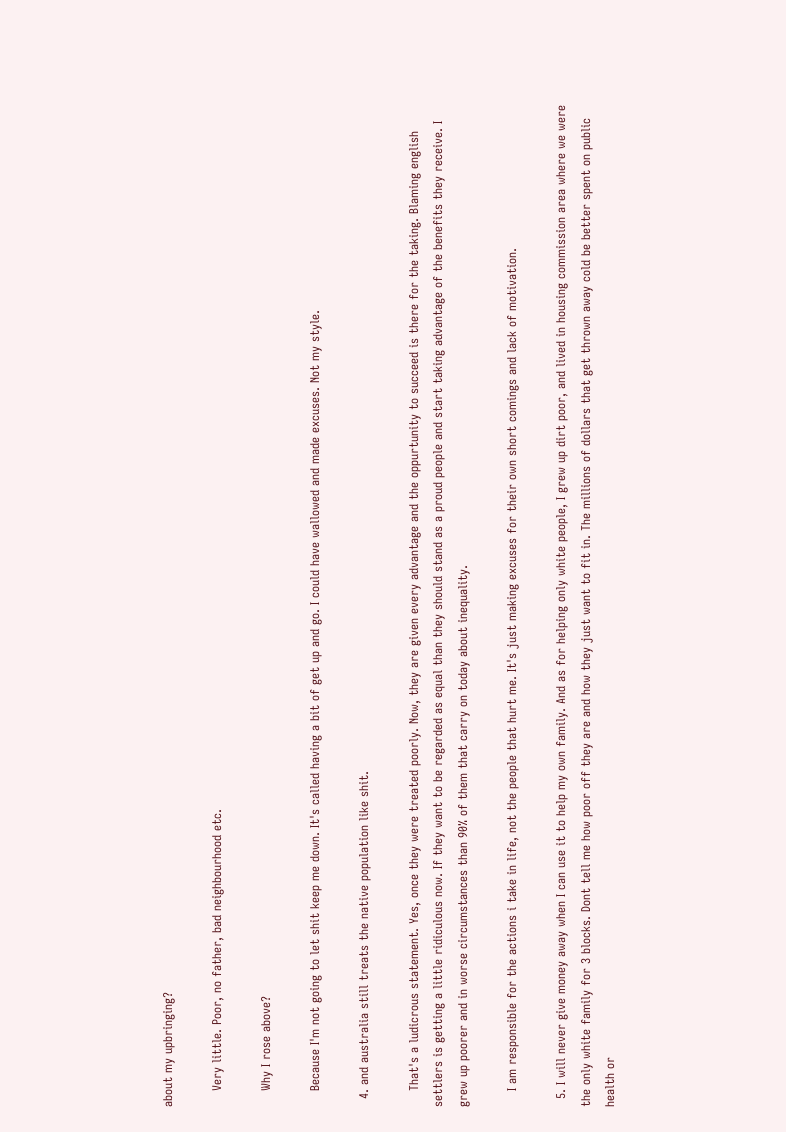about my upbringing?

    Very little. Poor, no father, bad neighbourhood etc.

    Why I rose above?

    Because I'm not going to let shit keep me down. It's called having a bit of get up and go. I could have wallowed and made excuses. Not my style.

  4. and australia still treats the native population like shit.

    That's a ludicrous statement. Yes, once they were treated poorly. Now, they are given every advantage and the oppurtunity to succeed is there for the taking. Blaming english settlers is getting a little ridiculous now. If they want to be regarded as equal than they should stand as a proud people and start taking advantage of the benefits they receive. I grew up poorer and in worse circumstances than 90% of them that carry on today about inequality.

    I am responsible for the actions i take in life, not the people that hurt me. It's just making excuses for their own short comings and lack of motivation.

  5. I will never give money away when I can use it to help my own family. And as for helping only white people, I grew up dirt poor, and lived in housing commission area where we were the only white family for 3 blocks. Dont tell me how poor off they are and how they just want to fit in. The millions of dollars that get thrown away cold be better spent on public health or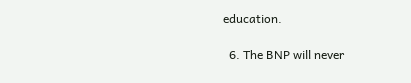education.

  6. The BNP will never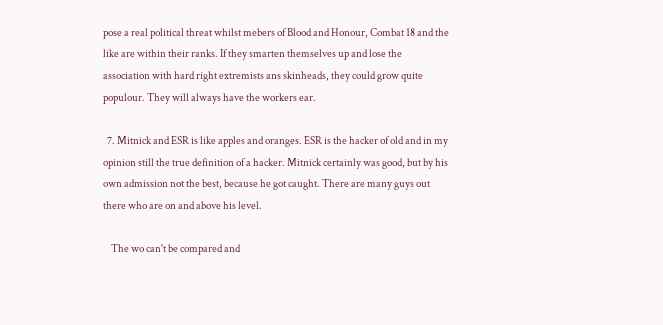pose a real political threat whilst mebers of Blood and Honour, Combat 18 and the like are within their ranks. If they smarten themselves up and lose the association with hard right extremists ans skinheads, they could grow quite populour. They will always have the workers ear.

  7. Mitnick and ESR is like apples and oranges. ESR is the hacker of old and in my opinion still the true definition of a hacker. Mitnick certainly was good, but by his own admission not the best, because he got caught. There are many guys out there who are on and above his level.

    The wo can't be compared and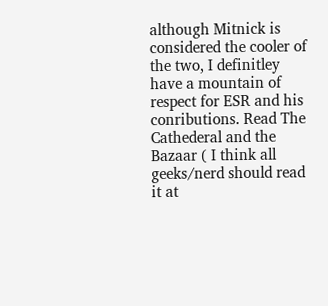although Mitnick is considered the cooler of the two, I definitley have a mountain of respect for ESR and his conributions. Read The Cathederal and the Bazaar ( I think all geeks/nerd should read it at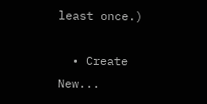least once.)

  • Create New...